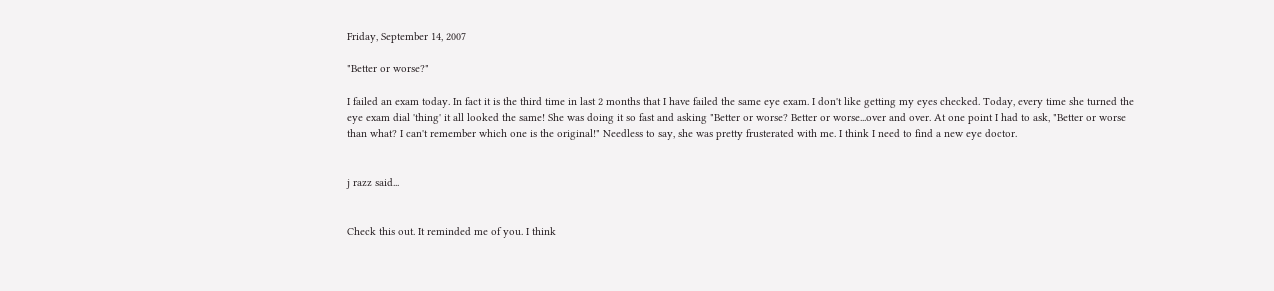Friday, September 14, 2007

"Better or worse?"

I failed an exam today. In fact it is the third time in last 2 months that I have failed the same eye exam. I don't like getting my eyes checked. Today, every time she turned the eye exam dial 'thing' it all looked the same! She was doing it so fast and asking "Better or worse? Better or worse...over and over. At one point I had to ask, "Better or worse than what? I can't remember which one is the original!" Needless to say, she was pretty frusterated with me. I think I need to find a new eye doctor.


j razz said...


Check this out. It reminded me of you. I think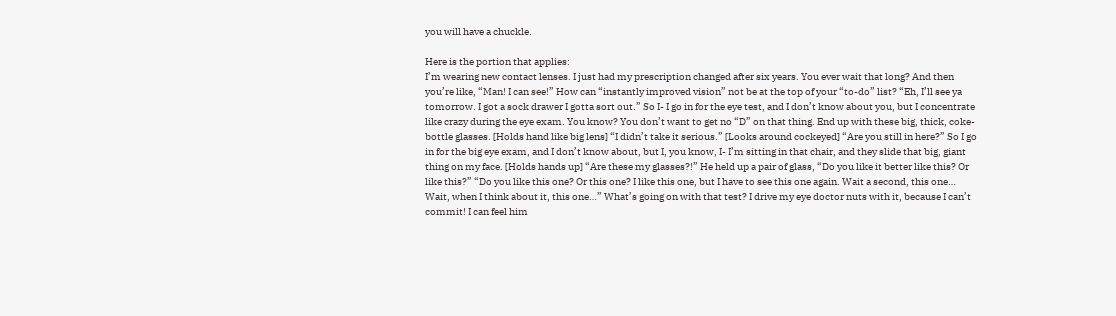you will have a chuckle.

Here is the portion that applies:
I’m wearing new contact lenses. I just had my prescription changed after six years. You ever wait that long? And then you’re like, “Man! I can see!” How can “instantly improved vision” not be at the top of your “to-do” list? “Eh, I’ll see ya tomorrow. I got a sock drawer I gotta sort out.” So I- I go in for the eye test, and I don’t know about you, but I concentrate like crazy during the eye exam. You know? You don’t want to get no “D” on that thing. End up with these big, thick, coke-bottle glasses. [Holds hand like big lens] “I didn’t take it serious.” [Looks around cockeyed] “Are you still in here?” So I go in for the big eye exam, and I don’t know about, but I, you know, I- I’m sitting in that chair, and they slide that big, giant thing on my face. [Holds hands up] “Are these my glasses?!” He held up a pair of glass, “Do you like it better like this? Or like this?” “Do you like this one? Or this one? I like this one, but I have to see this one again. Wait a second, this one… Wait, when I think about it, this one…” What’s going on with that test? I drive my eye doctor nuts with it, because I can’t commit! I can feel him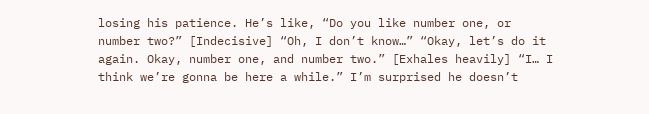losing his patience. He’s like, “Do you like number one, or number two?” [Indecisive] “Oh, I don’t know…” “Okay, let’s do it again. Okay, number one, and number two.” [Exhales heavily] “I… I think we’re gonna be here a while.” I’m surprised he doesn’t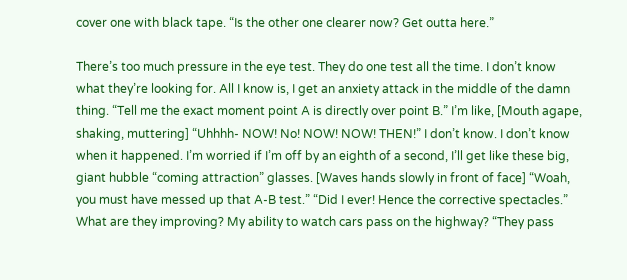cover one with black tape. “Is the other one clearer now? Get outta here.”

There’s too much pressure in the eye test. They do one test all the time. I don’t know what they’re looking for. All I know is, I get an anxiety attack in the middle of the damn thing. “Tell me the exact moment point A is directly over point B.” I’m like, [Mouth agape, shaking, muttering] “Uhhhh- NOW! No! NOW! NOW! THEN!” I don’t know. I don’t know when it happened. I’m worried if I’m off by an eighth of a second, I’ll get like these big, giant hubble “coming attraction” glasses. [Waves hands slowly in front of face] “Woah, you must have messed up that A-B test.” “Did I ever! Hence the corrective spectacles.” What are they improving? My ability to watch cars pass on the highway? “They pass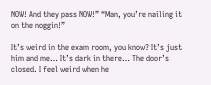NOW! And they pass NOW!” “Man, you’re nailing it on the noggin!”

It’s weird in the exam room, you know? It’s just him and me… It’s dark in there… The door’s closed. I feel weird when he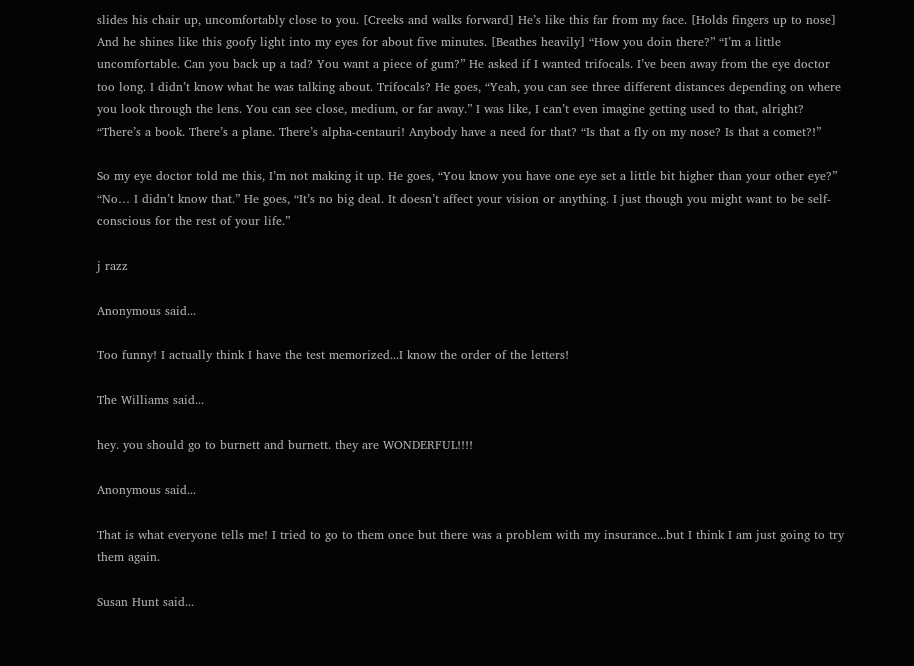slides his chair up, uncomfortably close to you. [Creeks and walks forward] He’s like this far from my face. [Holds fingers up to nose] And he shines like this goofy light into my eyes for about five minutes. [Beathes heavily] “How you doin there?” “I’m a little uncomfortable. Can you back up a tad? You want a piece of gum?” He asked if I wanted trifocals. I’ve been away from the eye doctor too long. I didn’t know what he was talking about. Trifocals? He goes, “Yeah, you can see three different distances depending on where you look through the lens. You can see close, medium, or far away.” I was like, I can’t even imagine getting used to that, alright? “There’s a book. There’s a plane. There’s alpha-centauri! Anybody have a need for that? “Is that a fly on my nose? Is that a comet?!”

So my eye doctor told me this, I’m not making it up. He goes, “You know you have one eye set a little bit higher than your other eye?” “No… I didn’t know that.” He goes, “It’s no big deal. It doesn’t affect your vision or anything. I just though you might want to be self-conscious for the rest of your life.”

j razz

Anonymous said...

Too funny! I actually think I have the test memorized...I know the order of the letters!

The Williams said...

hey. you should go to burnett and burnett. they are WONDERFUL!!!!

Anonymous said...

That is what everyone tells me! I tried to go to them once but there was a problem with my insurance...but I think I am just going to try them again.

Susan Hunt said...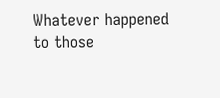Whatever happened to those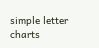simple letter charts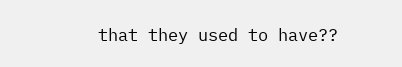that they used to have??